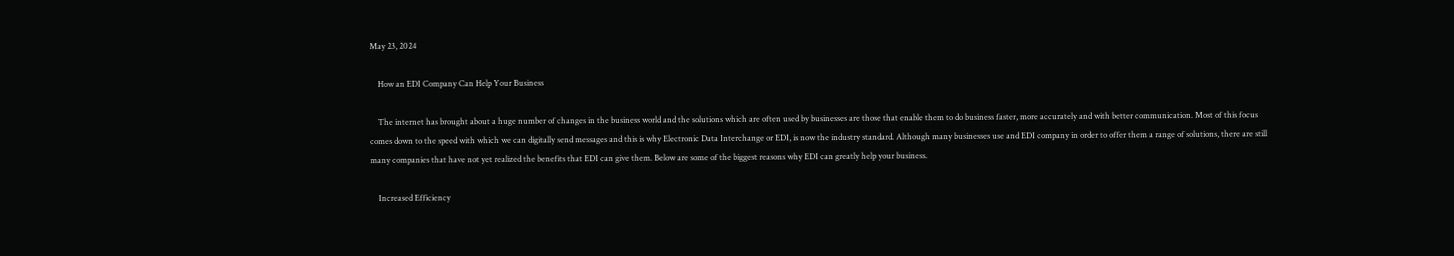May 23, 2024

    How an EDI Company Can Help Your Business

    The internet has brought about a huge number of changes in the business world and the solutions which are often used by businesses are those that enable them to do business faster, more accurately and with better communication. Most of this focus comes down to the speed with which we can digitally send messages and this is why Electronic Data Interchange or EDI, is now the industry standard. Although many businesses use and EDI company in order to offer them a range of solutions, there are still many companies that have not yet realized the benefits that EDI can give them. Below are some of the biggest reasons why EDI can greatly help your business.

    Increased Efficiency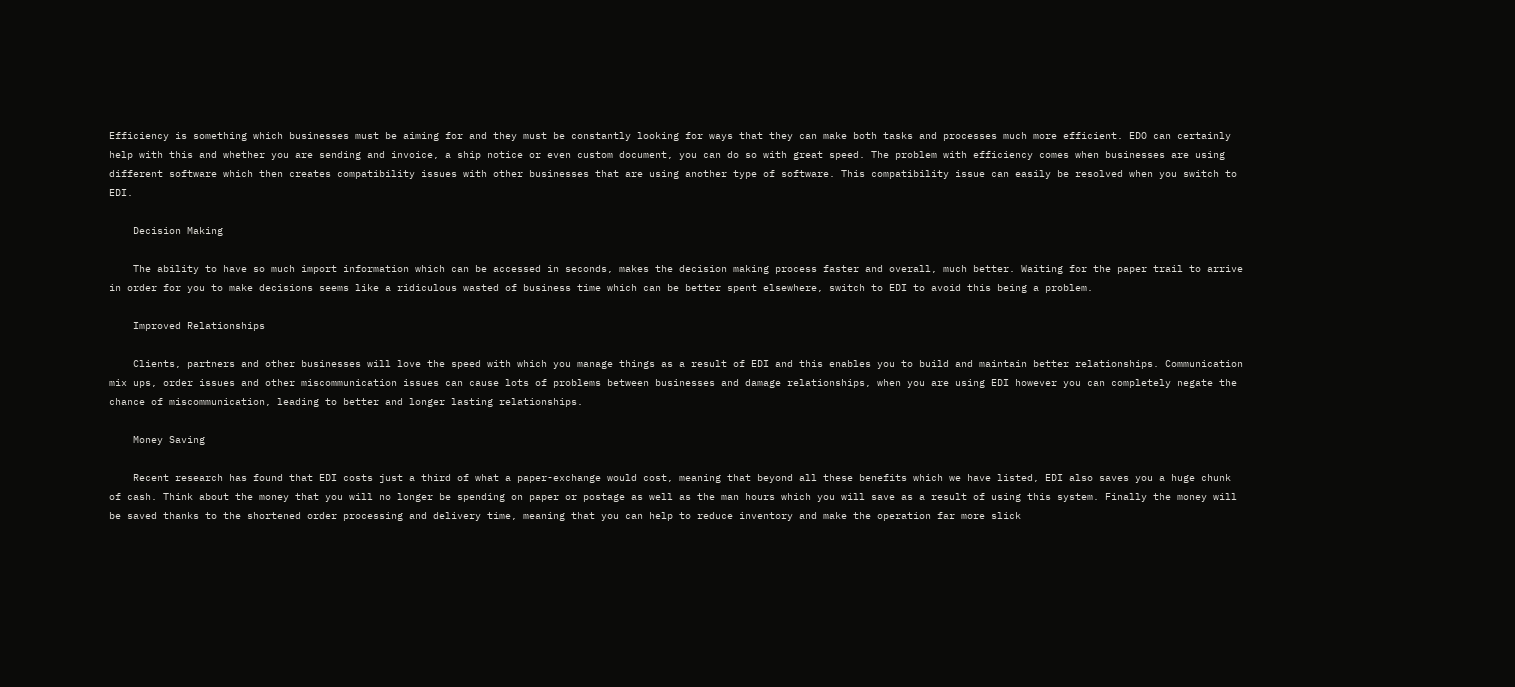Efficiency is something which businesses must be aiming for and they must be constantly looking for ways that they can make both tasks and processes much more efficient. EDO can certainly help with this and whether you are sending and invoice, a ship notice or even custom document, you can do so with great speed. The problem with efficiency comes when businesses are using different software which then creates compatibility issues with other businesses that are using another type of software. This compatibility issue can easily be resolved when you switch to EDI.

    Decision Making

    The ability to have so much import information which can be accessed in seconds, makes the decision making process faster and overall, much better. Waiting for the paper trail to arrive in order for you to make decisions seems like a ridiculous wasted of business time which can be better spent elsewhere, switch to EDI to avoid this being a problem.

    Improved Relationships

    Clients, partners and other businesses will love the speed with which you manage things as a result of EDI and this enables you to build and maintain better relationships. Communication mix ups, order issues and other miscommunication issues can cause lots of problems between businesses and damage relationships, when you are using EDI however you can completely negate the chance of miscommunication, leading to better and longer lasting relationships.

    Money Saving

    Recent research has found that EDI costs just a third of what a paper-exchange would cost, meaning that beyond all these benefits which we have listed, EDI also saves you a huge chunk of cash. Think about the money that you will no longer be spending on paper or postage as well as the man hours which you will save as a result of using this system. Finally the money will be saved thanks to the shortened order processing and delivery time, meaning that you can help to reduce inventory and make the operation far more slick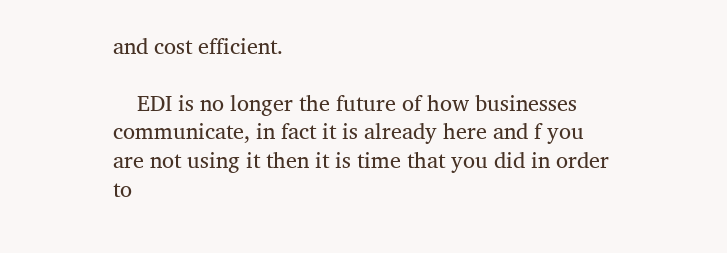and cost efficient.

    EDI is no longer the future of how businesses communicate, in fact it is already here and f you are not using it then it is time that you did in order to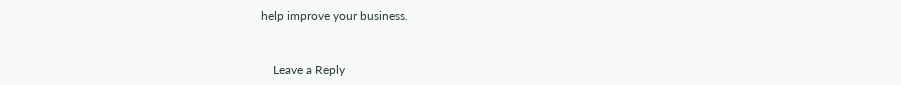help improve your business.


    Leave a Reply